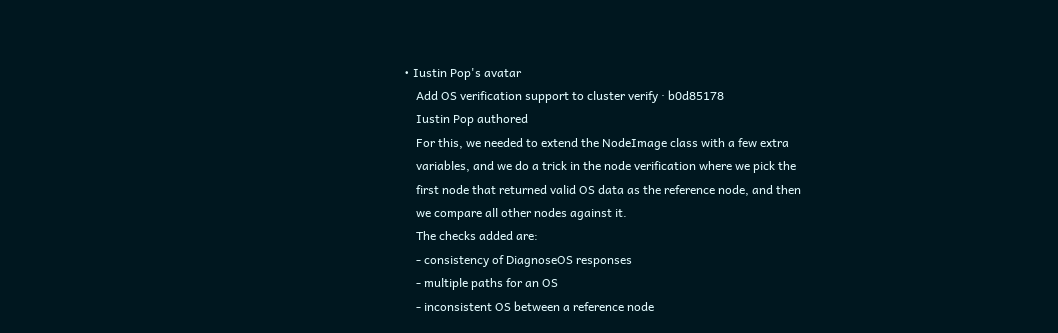• Iustin Pop's avatar
    Add OS verification support to cluster verify · b0d85178
    Iustin Pop authored
    For this, we needed to extend the NodeImage class with a few extra
    variables, and we do a trick in the node verification where we pick the
    first node that returned valid OS data as the reference node, and then
    we compare all other nodes against it.
    The checks added are:
    - consistency of DiagnoseOS responses
    - multiple paths for an OS
    - inconsistent OS between a reference node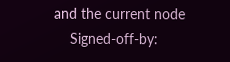and the current node
    Signed-off-by: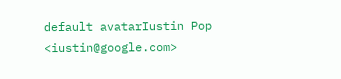default avatarIustin Pop <iustin@google.com>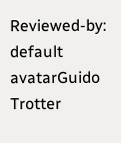Reviewed-by: default avatarGuido Trotter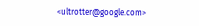<ultrotter@google.com>